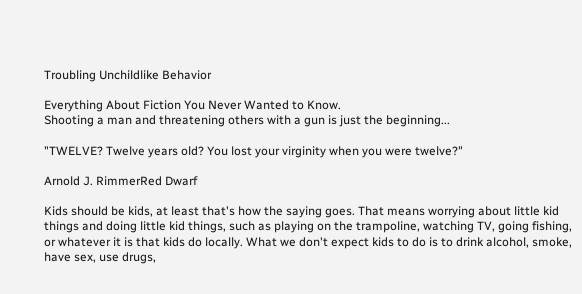Troubling Unchildlike Behavior

Everything About Fiction You Never Wanted to Know.
Shooting a man and threatening others with a gun is just the beginning...

"TWELVE? Twelve years old? You lost your virginity when you were twelve?"

Arnold J. RimmerRed Dwarf

Kids should be kids, at least that's how the saying goes. That means worrying about little kid things and doing little kid things, such as playing on the trampoline, watching TV, going fishing, or whatever it is that kids do locally. What we don't expect kids to do is to drink alcohol, smoke, have sex, use drugs,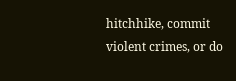hitchhike, commit violent crimes, or do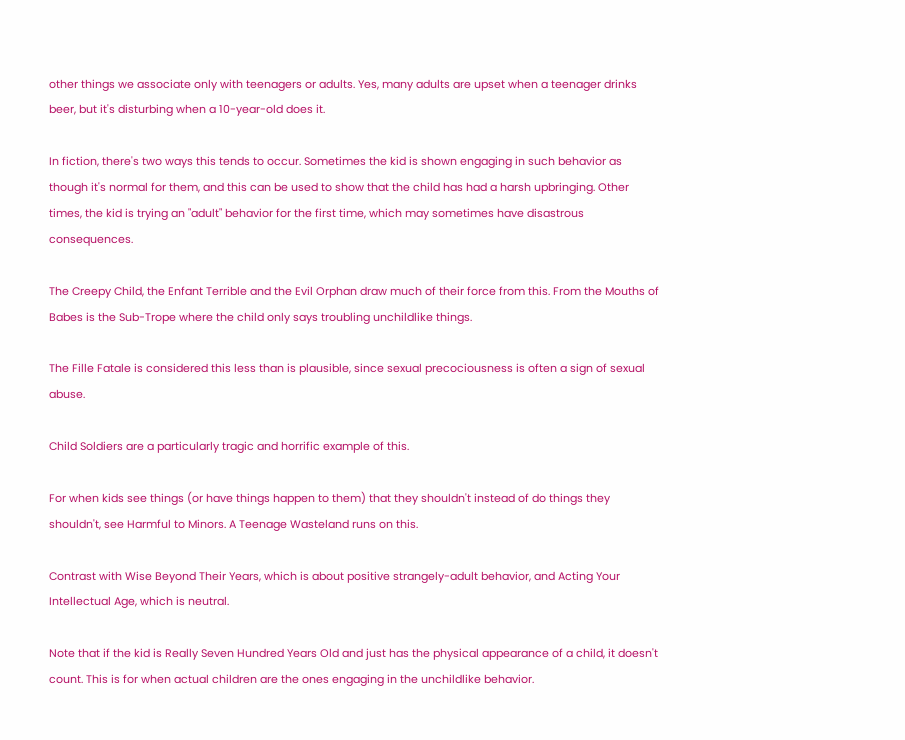other things we associate only with teenagers or adults. Yes, many adults are upset when a teenager drinks beer, but it's disturbing when a 10-year-old does it.

In fiction, there's two ways this tends to occur. Sometimes the kid is shown engaging in such behavior as though it's normal for them, and this can be used to show that the child has had a harsh upbringing. Other times, the kid is trying an "adult" behavior for the first time, which may sometimes have disastrous consequences.

The Creepy Child, the Enfant Terrible and the Evil Orphan draw much of their force from this. From the Mouths of Babes is the Sub-Trope where the child only says troubling unchildlike things.

The Fille Fatale is considered this less than is plausible, since sexual precociousness is often a sign of sexual abuse.

Child Soldiers are a particularly tragic and horrific example of this.

For when kids see things (or have things happen to them) that they shouldn't instead of do things they shouldn't, see Harmful to Minors. A Teenage Wasteland runs on this.

Contrast with Wise Beyond Their Years, which is about positive strangely-adult behavior, and Acting Your Intellectual Age, which is neutral.

Note that if the kid is Really Seven Hundred Years Old and just has the physical appearance of a child, it doesn't count. This is for when actual children are the ones engaging in the unchildlike behavior.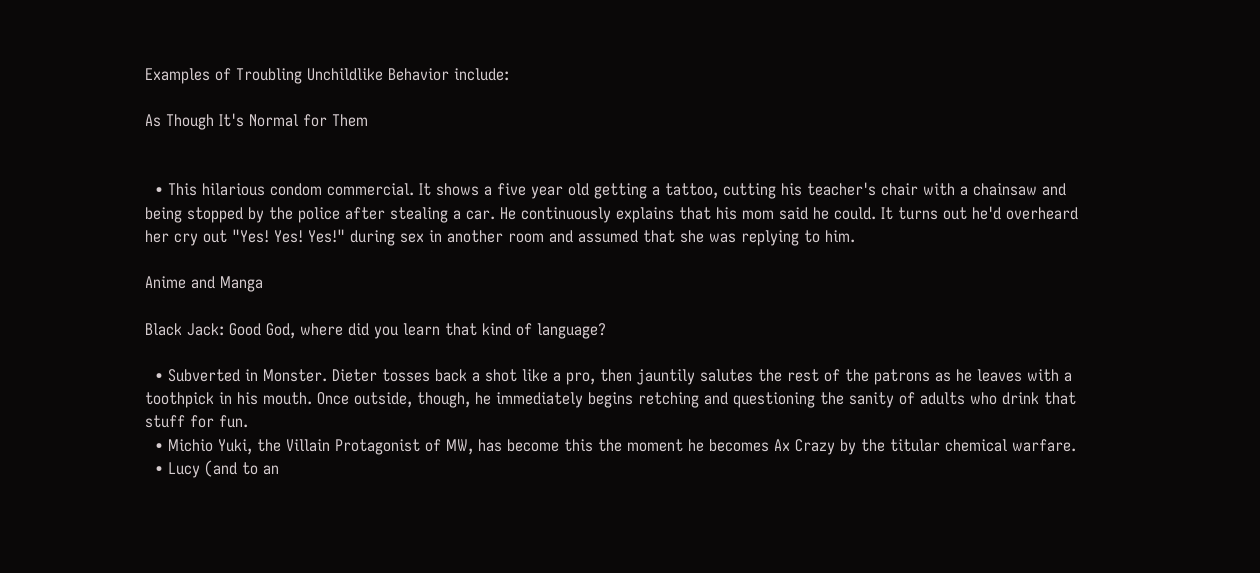Examples of Troubling Unchildlike Behavior include:

As Though It's Normal for Them


  • This hilarious condom commercial. It shows a five year old getting a tattoo, cutting his teacher's chair with a chainsaw and being stopped by the police after stealing a car. He continuously explains that his mom said he could. It turns out he'd overheard her cry out "Yes! Yes! Yes!" during sex in another room and assumed that she was replying to him.

Anime and Manga

Black Jack: Good God, where did you learn that kind of language?

  • Subverted in Monster. Dieter tosses back a shot like a pro, then jauntily salutes the rest of the patrons as he leaves with a toothpick in his mouth. Once outside, though, he immediately begins retching and questioning the sanity of adults who drink that stuff for fun.
  • Michio Yuki, the Villain Protagonist of MW, has become this the moment he becomes Ax Crazy by the titular chemical warfare.
  • Lucy (and to an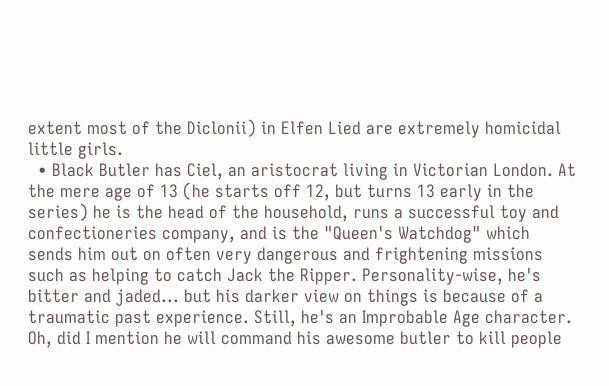extent most of the Diclonii) in Elfen Lied are extremely homicidal little girls.
  • Black Butler has Ciel, an aristocrat living in Victorian London. At the mere age of 13 (he starts off 12, but turns 13 early in the series) he is the head of the household, runs a successful toy and confectioneries company, and is the "Queen's Watchdog" which sends him out on often very dangerous and frightening missions such as helping to catch Jack the Ripper. Personality-wise, he's bitter and jaded... but his darker view on things is because of a traumatic past experience. Still, he's an Improbable Age character. Oh, did I mention he will command his awesome butler to kill people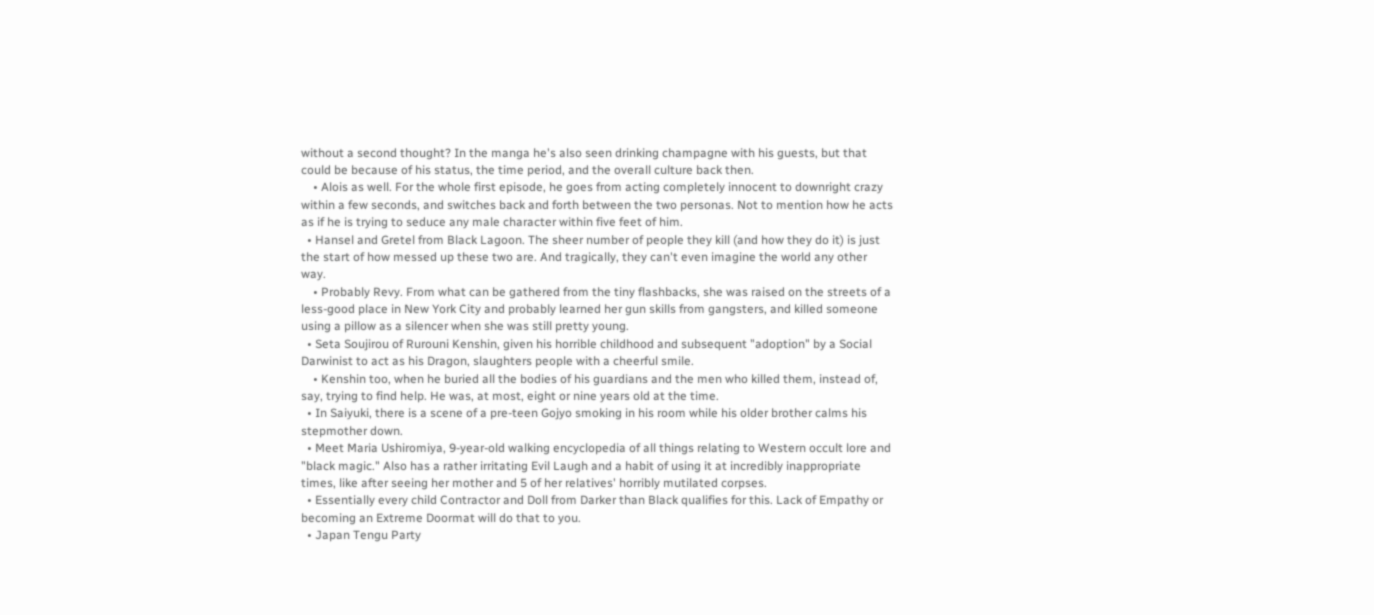without a second thought? In the manga he's also seen drinking champagne with his guests, but that could be because of his status, the time period, and the overall culture back then.
    • Alois as well. For the whole first episode, he goes from acting completely innocent to downright crazy within a few seconds, and switches back and forth between the two personas. Not to mention how he acts as if he is trying to seduce any male character within five feet of him.
  • Hansel and Gretel from Black Lagoon. The sheer number of people they kill (and how they do it) is just the start of how messed up these two are. And tragically, they can't even imagine the world any other way.
    • Probably Revy. From what can be gathered from the tiny flashbacks, she was raised on the streets of a less-good place in New York City and probably learned her gun skills from gangsters, and killed someone using a pillow as a silencer when she was still pretty young.
  • Seta Soujirou of Rurouni Kenshin, given his horrible childhood and subsequent "adoption" by a Social Darwinist to act as his Dragon, slaughters people with a cheerful smile.
    • Kenshin too, when he buried all the bodies of his guardians and the men who killed them, instead of, say, trying to find help. He was, at most, eight or nine years old at the time.
  • In Saiyuki, there is a scene of a pre-teen Gojyo smoking in his room while his older brother calms his stepmother down.
  • Meet Maria Ushiromiya, 9-year-old walking encyclopedia of all things relating to Western occult lore and "black magic." Also has a rather irritating Evil Laugh and a habit of using it at incredibly inappropriate times, like after seeing her mother and 5 of her relatives' horribly mutilated corpses.
  • Essentially every child Contractor and Doll from Darker than Black qualifies for this. Lack of Empathy or becoming an Extreme Doormat will do that to you.
  • Japan Tengu Party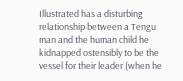Illustrated has a disturbing relationship between a Tengu man and the human child he kidnapped ostensibly to be the vessel for their leader (when he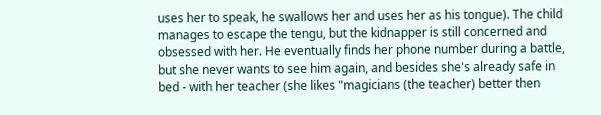uses her to speak, he swallows her and uses her as his tongue). The child manages to escape the tengu, but the kidnapper is still concerned and obsessed with her. He eventually finds her phone number during a battle, but she never wants to see him again, and besides she's already safe in bed - with her teacher (she likes "magicians (the teacher) better then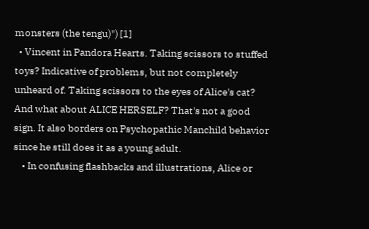monsters (the tengu)") [1]
  • Vincent in Pandora Hearts. Taking scissors to stuffed toys? Indicative of problems, but not completely unheard of. Taking scissors to the eyes of Alice's cat? And what about ALICE HERSELF? That's not a good sign. It also borders on Psychopathic Manchild behavior since he still does it as a young adult.
    • In confusing flashbacks and illustrations, Alice or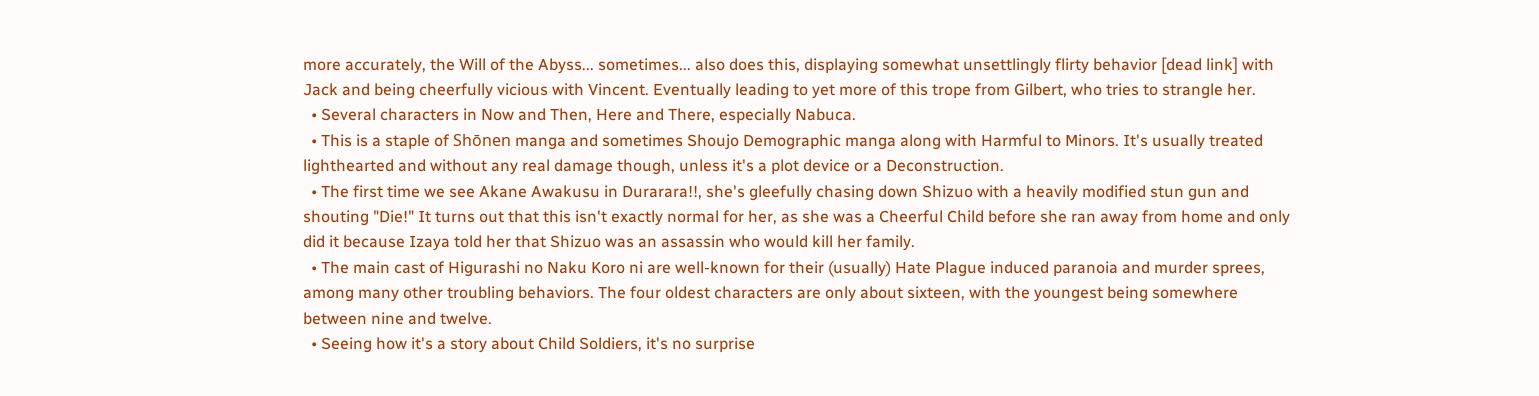more accurately, the Will of the Abyss... sometimes... also does this, displaying somewhat unsettlingly flirty behavior [dead link] with Jack and being cheerfully vicious with Vincent. Eventually leading to yet more of this trope from Gilbert, who tries to strangle her.
  • Several characters in Now and Then, Here and There, especially Nabuca.
  • This is a staple of Shōnen manga and sometimes Shoujo Demographic manga along with Harmful to Minors. It's usually treated lighthearted and without any real damage though, unless it's a plot device or a Deconstruction.
  • The first time we see Akane Awakusu in Durarara!!, she's gleefully chasing down Shizuo with a heavily modified stun gun and shouting "Die!" It turns out that this isn't exactly normal for her, as she was a Cheerful Child before she ran away from home and only did it because Izaya told her that Shizuo was an assassin who would kill her family.
  • The main cast of Higurashi no Naku Koro ni are well-known for their (usually) Hate Plague induced paranoia and murder sprees, among many other troubling behaviors. The four oldest characters are only about sixteen, with the youngest being somewhere between nine and twelve.
  • Seeing how it's a story about Child Soldiers, it's no surprise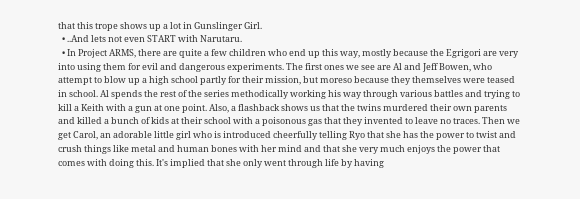that this trope shows up a lot in Gunslinger Girl.
  • ..And lets not even START with Narutaru.
  • In Project ARMS, there are quite a few children who end up this way, mostly because the Egrigori are very into using them for evil and dangerous experiments. The first ones we see are Al and Jeff Bowen, who attempt to blow up a high school partly for their mission, but moreso because they themselves were teased in school. Al spends the rest of the series methodically working his way through various battles and trying to kill a Keith with a gun at one point. Also, a flashback shows us that the twins murdered their own parents and killed a bunch of kids at their school with a poisonous gas that they invented to leave no traces. Then we get Carol, an adorable little girl who is introduced cheerfully telling Ryo that she has the power to twist and crush things like metal and human bones with her mind and that she very much enjoys the power that comes with doing this. It's implied that she only went through life by having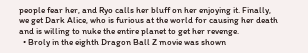people fear her, and Ryo calls her bluff on her enjoying it. Finally, we get Dark Alice, who is furious at the world for causing her death and is willing to nuke the entire planet to get her revenge.
  • Broly in the eighth Dragon Ball Z movie was shown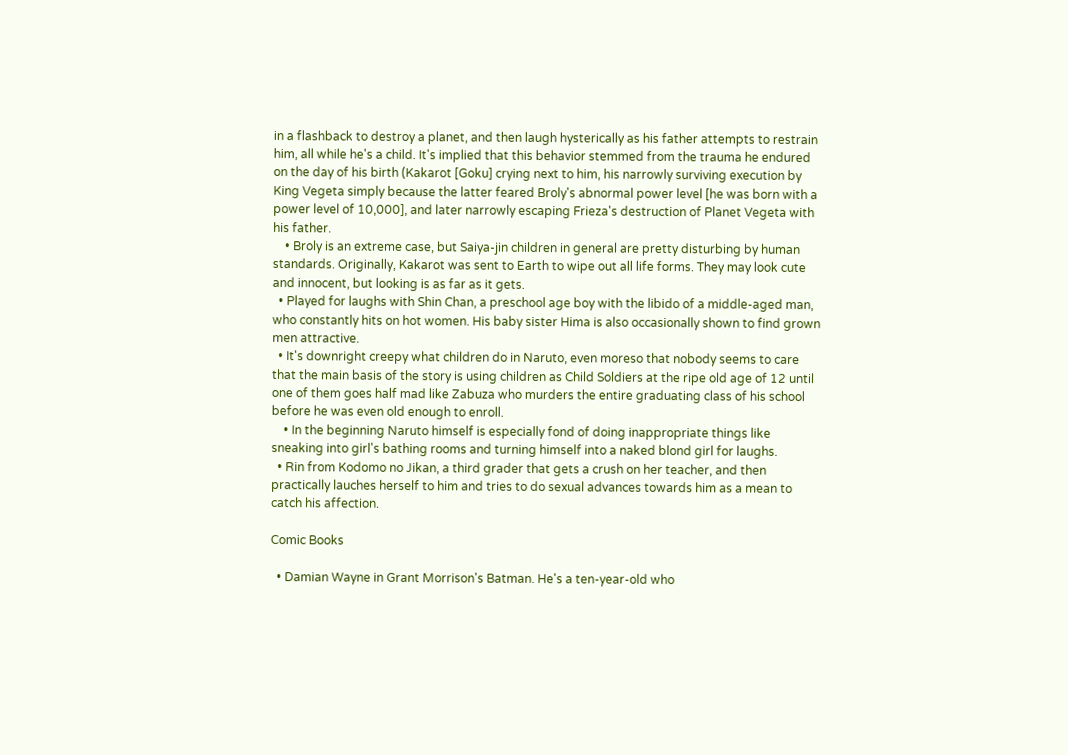in a flashback to destroy a planet, and then laugh hysterically as his father attempts to restrain him, all while he's a child. It's implied that this behavior stemmed from the trauma he endured on the day of his birth (Kakarot [Goku] crying next to him, his narrowly surviving execution by King Vegeta simply because the latter feared Broly's abnormal power level [he was born with a power level of 10,000], and later narrowly escaping Frieza's destruction of Planet Vegeta with his father.
    • Broly is an extreme case, but Saiya-jin children in general are pretty disturbing by human standards. Originally, Kakarot was sent to Earth to wipe out all life forms. They may look cute and innocent, but looking is as far as it gets.
  • Played for laughs with Shin Chan, a preschool age boy with the libido of a middle-aged man, who constantly hits on hot women. His baby sister Hima is also occasionally shown to find grown men attractive.
  • It's downright creepy what children do in Naruto, even moreso that nobody seems to care that the main basis of the story is using children as Child Soldiers at the ripe old age of 12 until one of them goes half mad like Zabuza who murders the entire graduating class of his school before he was even old enough to enroll.
    • In the beginning Naruto himself is especially fond of doing inappropriate things like sneaking into girl's bathing rooms and turning himself into a naked blond girl for laughs.
  • Rin from Kodomo no Jikan, a third grader that gets a crush on her teacher, and then practically lauches herself to him and tries to do sexual advances towards him as a mean to catch his affection.

Comic Books

  • Damian Wayne in Grant Morrison's Batman. He's a ten-year-old who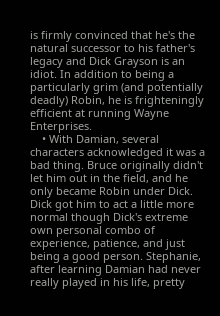is firmly convinced that he's the natural successor to his father's legacy and Dick Grayson is an idiot. In addition to being a particularly grim (and potentially deadly) Robin, he is frighteningly efficient at running Wayne Enterprises.
    • With Damian, several characters acknowledged it was a bad thing. Bruce originally didn't let him out in the field, and he only became Robin under Dick. Dick got him to act a little more normal though Dick's extreme own personal combo of experience, patience, and just being a good person. Stephanie, after learning Damian had never really played in his life, pretty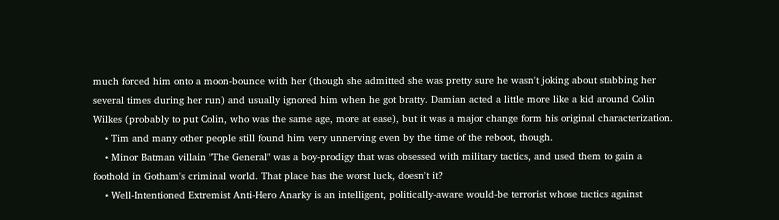much forced him onto a moon-bounce with her (though she admitted she was pretty sure he wasn't joking about stabbing her several times during her run) and usually ignored him when he got bratty. Damian acted a little more like a kid around Colin Wilkes (probably to put Colin, who was the same age, more at ease), but it was a major change form his original characterization.
    • Tim and many other people still found him very unnerving even by the time of the reboot, though.
    • Minor Batman villain "The General" was a boy-prodigy that was obsessed with military tactics, and used them to gain a foothold in Gotham's criminal world. That place has the worst luck, doesn't it?
    • Well-Intentioned Extremist Anti-Hero Anarky is an intelligent, politically-aware would-be terrorist whose tactics against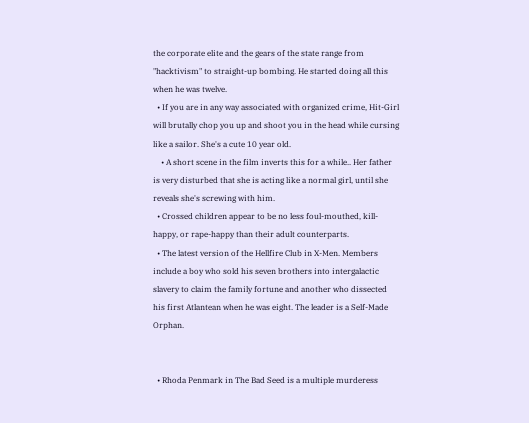the corporate elite and the gears of the state range from "hacktivism" to straight-up bombing. He started doing all this when he was twelve.
  • If you are in any way associated with organized crime, Hit-Girl will brutally chop you up and shoot you in the head while cursing like a sailor. She's a cute 10 year old.
    • A short scene in the film inverts this for a while.. Her father is very disturbed that she is acting like a normal girl, until she reveals she's screwing with him.
  • Crossed children appear to be no less foul-mouthed, kill-happy, or rape-happy than their adult counterparts.
  • The latest version of the Hellfire Club in X-Men. Members include a boy who sold his seven brothers into intergalactic slavery to claim the family fortune and another who dissected his first Atlantean when he was eight. The leader is a Self-Made Orphan.


  • Rhoda Penmark in The Bad Seed is a multiple murderess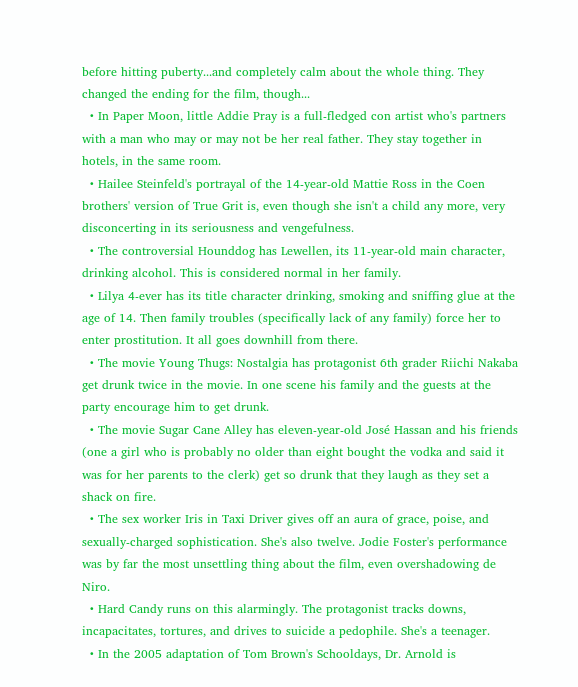before hitting puberty...and completely calm about the whole thing. They changed the ending for the film, though...
  • In Paper Moon, little Addie Pray is a full-fledged con artist who's partners with a man who may or may not be her real father. They stay together in hotels, in the same room.
  • Hailee Steinfeld's portrayal of the 14-year-old Mattie Ross in the Coen brothers' version of True Grit is, even though she isn't a child any more, very disconcerting in its seriousness and vengefulness.
  • The controversial Hounddog has Lewellen, its 11-year-old main character, drinking alcohol. This is considered normal in her family.
  • Lilya 4-ever has its title character drinking, smoking and sniffing glue at the age of 14. Then family troubles (specifically lack of any family) force her to enter prostitution. It all goes downhill from there.
  • The movie Young Thugs: Nostalgia has protagonist 6th grader Riichi Nakaba get drunk twice in the movie. In one scene his family and the guests at the party encourage him to get drunk.
  • The movie Sugar Cane Alley has eleven-year-old José Hassan and his friends (one a girl who is probably no older than eight bought the vodka and said it was for her parents to the clerk) get so drunk that they laugh as they set a shack on fire.
  • The sex worker Iris in Taxi Driver gives off an aura of grace, poise, and sexually-charged sophistication. She's also twelve. Jodie Foster's performance was by far the most unsettling thing about the film, even overshadowing de Niro.
  • Hard Candy runs on this alarmingly. The protagonist tracks downs, incapacitates, tortures, and drives to suicide a pedophile. She's a teenager.
  • In the 2005 adaptation of Tom Brown's Schooldays, Dr. Arnold is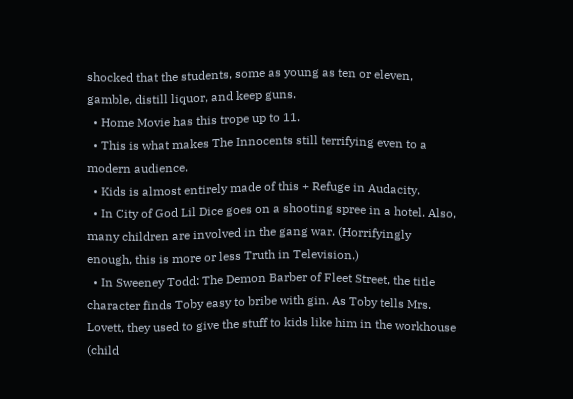shocked that the students, some as young as ten or eleven, gamble, distill liquor, and keep guns.
  • Home Movie has this trope up to 11.
  • This is what makes The Innocents still terrifying even to a modern audience.
  • Kids is almost entirely made of this + Refuge in Audacity.
  • In City of God Lil Dice goes on a shooting spree in a hotel. Also, many children are involved in the gang war. (Horrifyingly enough, this is more or less Truth in Television.)
  • In Sweeney Todd: The Demon Barber of Fleet Street, the title character finds Toby easy to bribe with gin. As Toby tells Mrs. Lovett, they used to give the stuff to kids like him in the workhouse (child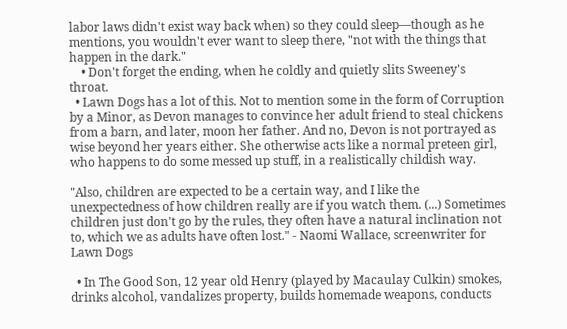labor laws didn't exist way back when) so they could sleep—though as he mentions, you wouldn't ever want to sleep there, "not with the things that happen in the dark."
    • Don't forget the ending, when he coldly and quietly slits Sweeney's throat.
  • Lawn Dogs has a lot of this. Not to mention some in the form of Corruption by a Minor, as Devon manages to convince her adult friend to steal chickens from a barn, and later, moon her father. And no, Devon is not portrayed as wise beyond her years either. She otherwise acts like a normal preteen girl, who happens to do some messed up stuff, in a realistically childish way.

"Also, children are expected to be a certain way, and I like the unexpectedness of how children really are if you watch them. (...) Sometimes children just don't go by the rules, they often have a natural inclination not to, which we as adults have often lost." - Naomi Wallace, screenwriter for Lawn Dogs

  • In The Good Son, 12 year old Henry (played by Macaulay Culkin) smokes, drinks alcohol, vandalizes property, builds homemade weapons, conducts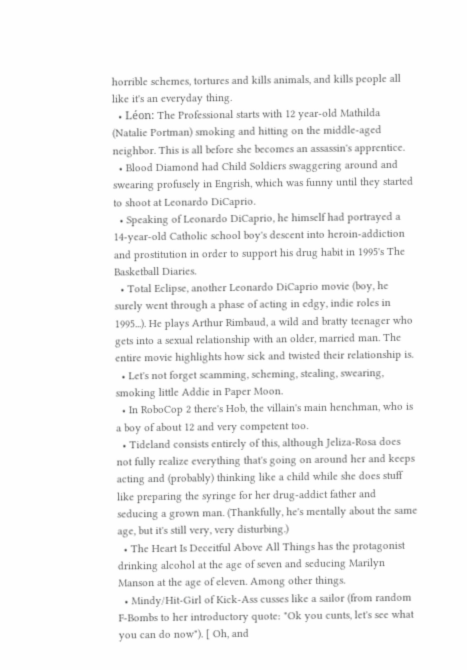horrible schemes, tortures and kills animals, and kills people all like it's an everyday thing.
  • Léon: The Professional starts with 12 year-old Mathilda (Natalie Portman) smoking and hitting on the middle-aged neighbor. This is all before she becomes an assassin's apprentice.
  • Blood Diamond had Child Soldiers swaggering around and swearing profusely in Engrish, which was funny until they started to shoot at Leonardo DiCaprio.
  • Speaking of Leonardo DiCaprio, he himself had portrayed a 14-year-old Catholic school boy's descent into heroin-addiction and prostitution in order to support his drug habit in 1995's The Basketball Diaries.
  • Total Eclipse, another Leonardo DiCaprio movie (boy, he surely went through a phase of acting in edgy, indie roles in 1995...). He plays Arthur Rimbaud, a wild and bratty teenager who gets into a sexual relationship with an older, married man. The entire movie highlights how sick and twisted their relationship is.
  • Let's not forget scamming, scheming, stealing, swearing, smoking little Addie in Paper Moon.
  • In RoboCop 2 there's Hob, the villain's main henchman, who is a boy of about 12 and very competent too.
  • Tideland consists entirely of this, although Jeliza-Rosa does not fully realize everything that's going on around her and keeps acting and (probably) thinking like a child while she does stuff like preparing the syringe for her drug-addict father and seducing a grown man. (Thankfully, he's mentally about the same age, but it's still very, very disturbing.)
  • The Heart Is Deceitful Above All Things has the protagonist drinking alcohol at the age of seven and seducing Marilyn Manson at the age of eleven. Among other things.
  • Mindy/Hit-Girl of Kick-Ass cusses like a sailor (from random F-Bombs to her introductory quote: "Ok you cunts, let's see what you can do now"). [ Oh, and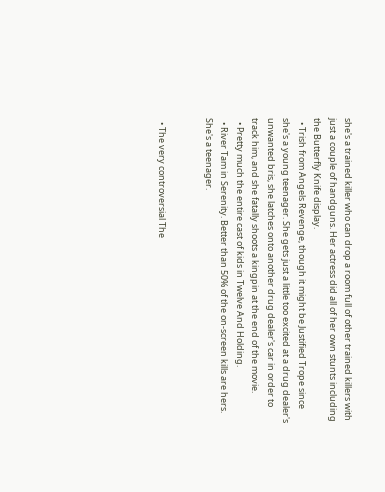she's a trained killer who can drop a room full of other trained killers with just a couple of handguns. Her actress did all of her own stunts including the Butterfly Knife display.
  • Trish from Angels Revenge, though it might be Justified Trope since she's a young teenager. She gets just a little too excited at a drug dealer's unwanted bris, she latches onto another drug dealer's car in order to track him, and she fatally shoots a kingpin at the end of the movie.
  • Pretty much the entire cast of kids in Twelve And Holding.
  • River Tam in Serenity. Better than 50% of the on-screen kills are hers. She's a teenager.


  • The very controversial The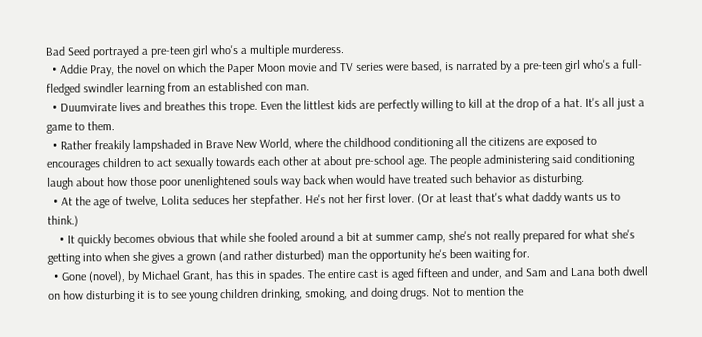Bad Seed portrayed a pre-teen girl who's a multiple murderess.
  • Addie Pray, the novel on which the Paper Moon movie and TV series were based, is narrated by a pre-teen girl who's a full-fledged swindler learning from an established con man.
  • Duumvirate lives and breathes this trope. Even the littlest kids are perfectly willing to kill at the drop of a hat. It's all just a game to them.
  • Rather freakily lampshaded in Brave New World, where the childhood conditioning all the citizens are exposed to encourages children to act sexually towards each other at about pre-school age. The people administering said conditioning laugh about how those poor unenlightened souls way back when would have treated such behavior as disturbing.
  • At the age of twelve, Lolita seduces her stepfather. He's not her first lover. (Or at least that's what daddy wants us to think.)
    • It quickly becomes obvious that while she fooled around a bit at summer camp, she's not really prepared for what she's getting into when she gives a grown (and rather disturbed) man the opportunity he's been waiting for.
  • Gone (novel), by Michael Grant, has this in spades. The entire cast is aged fifteen and under, and Sam and Lana both dwell on how disturbing it is to see young children drinking, smoking, and doing drugs. Not to mention the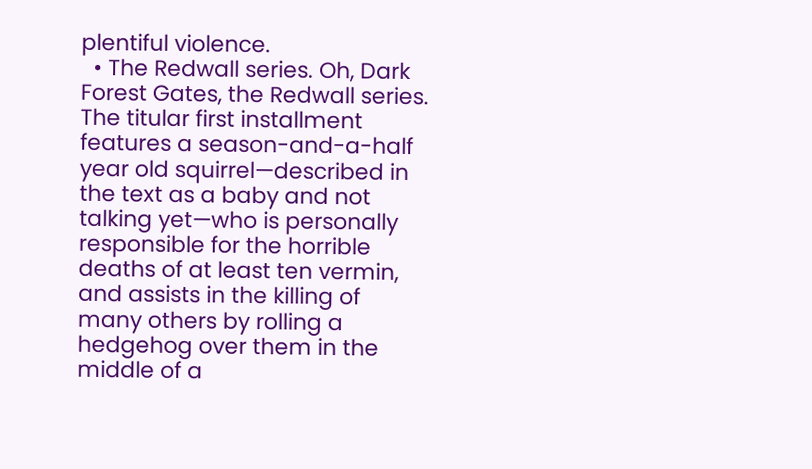plentiful violence.
  • The Redwall series. Oh, Dark Forest Gates, the Redwall series. The titular first installment features a season-and-a-half year old squirrel—described in the text as a baby and not talking yet—who is personally responsible for the horrible deaths of at least ten vermin, and assists in the killing of many others by rolling a hedgehog over them in the middle of a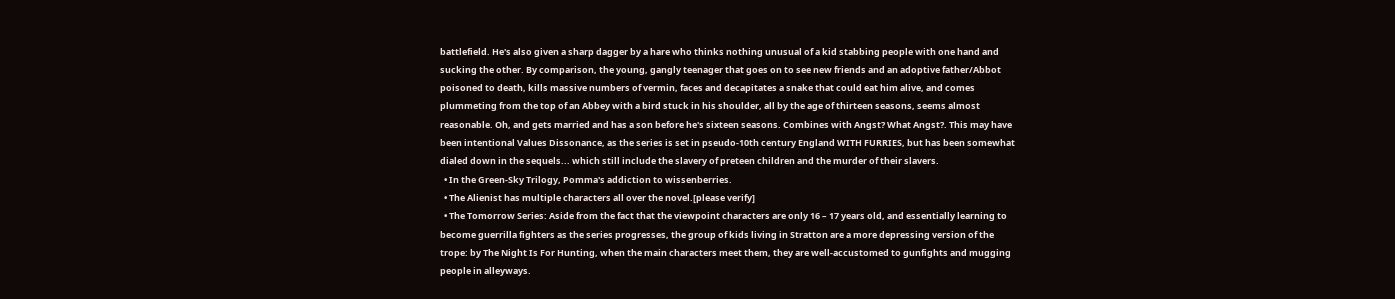battlefield. He's also given a sharp dagger by a hare who thinks nothing unusual of a kid stabbing people with one hand and sucking the other. By comparison, the young, gangly teenager that goes on to see new friends and an adoptive father/Abbot poisoned to death, kills massive numbers of vermin, faces and decapitates a snake that could eat him alive, and comes plummeting from the top of an Abbey with a bird stuck in his shoulder, all by the age of thirteen seasons, seems almost reasonable. Oh, and gets married and has a son before he's sixteen seasons. Combines with Angst? What Angst?. This may have been intentional Values Dissonance, as the series is set in pseudo-10th century England WITH FURRIES, but has been somewhat dialed down in the sequels... which still include the slavery of preteen children and the murder of their slavers.
  • In the Green-Sky Trilogy, Pomma's addiction to wissenberries.
  • The Alienist has multiple characters all over the novel.[please verify]
  • The Tomorrow Series: Aside from the fact that the viewpoint characters are only 16 – 17 years old, and essentially learning to become guerrilla fighters as the series progresses, the group of kids living in Stratton are a more depressing version of the trope: by The Night Is For Hunting, when the main characters meet them, they are well-accustomed to gunfights and mugging people in alleyways.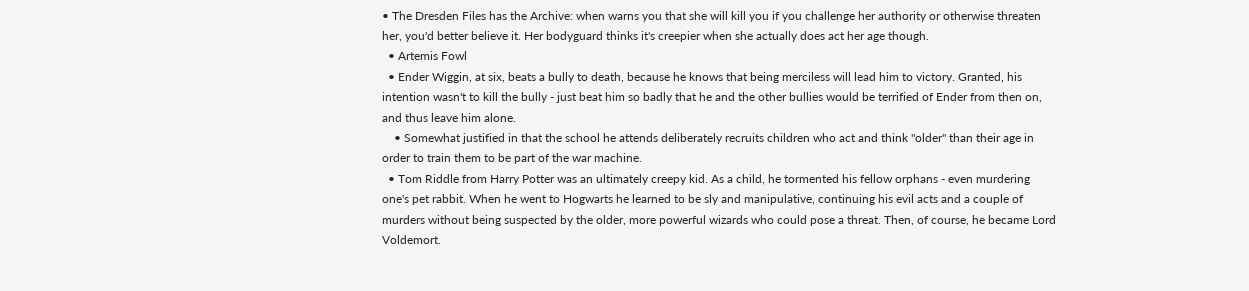• The Dresden Files has the Archive: when warns you that she will kill you if you challenge her authority or otherwise threaten her, you'd better believe it. Her bodyguard thinks it's creepier when she actually does act her age though.
  • Artemis Fowl
  • Ender Wiggin, at six, beats a bully to death, because he knows that being merciless will lead him to victory. Granted, his intention wasn't to kill the bully - just beat him so badly that he and the other bullies would be terrified of Ender from then on, and thus leave him alone.
    • Somewhat justified in that the school he attends deliberately recruits children who act and think "older" than their age in order to train them to be part of the war machine.
  • Tom Riddle from Harry Potter was an ultimately creepy kid. As a child, he tormented his fellow orphans - even murdering one's pet rabbit. When he went to Hogwarts he learned to be sly and manipulative, continuing his evil acts and a couple of murders without being suspected by the older, more powerful wizards who could pose a threat. Then, of course, he became Lord Voldemort.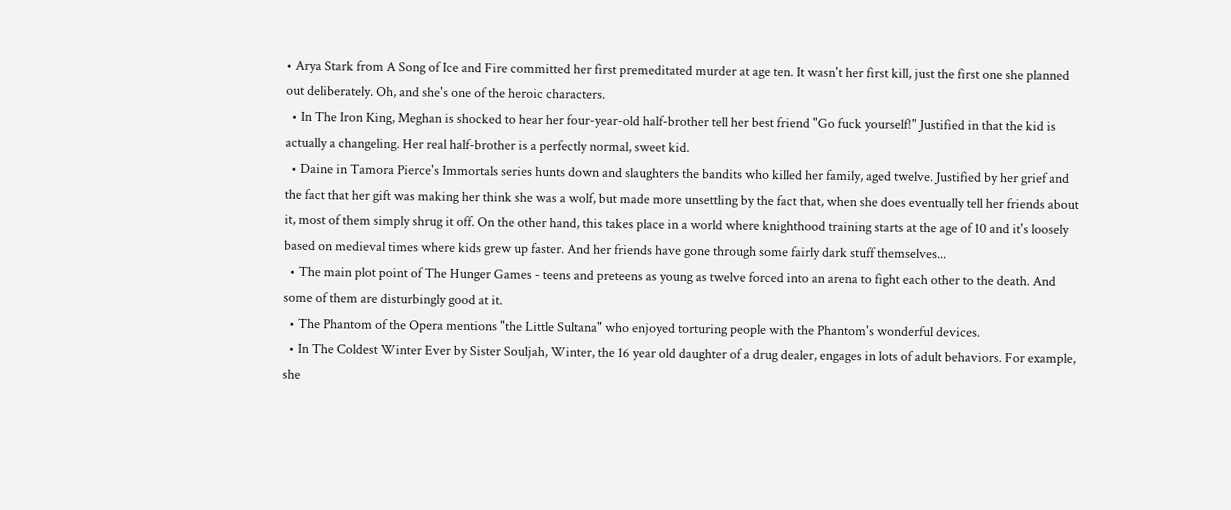• Arya Stark from A Song of Ice and Fire committed her first premeditated murder at age ten. It wasn't her first kill, just the first one she planned out deliberately. Oh, and she's one of the heroic characters.
  • In The Iron King, Meghan is shocked to hear her four-year-old half-brother tell her best friend "Go fuck yourself!" Justified in that the kid is actually a changeling. Her real half-brother is a perfectly normal, sweet kid.
  • Daine in Tamora Pierce's Immortals series hunts down and slaughters the bandits who killed her family, aged twelve. Justified by her grief and the fact that her gift was making her think she was a wolf, but made more unsettling by the fact that, when she does eventually tell her friends about it, most of them simply shrug it off. On the other hand, this takes place in a world where knighthood training starts at the age of 10 and it's loosely based on medieval times where kids grew up faster. And her friends have gone through some fairly dark stuff themselves...
  • The main plot point of The Hunger Games - teens and preteens as young as twelve forced into an arena to fight each other to the death. And some of them are disturbingly good at it.
  • The Phantom of the Opera mentions "the Little Sultana" who enjoyed torturing people with the Phantom's wonderful devices.
  • In The Coldest Winter Ever by Sister Souljah, Winter, the 16 year old daughter of a drug dealer, engages in lots of adult behaviors. For example, she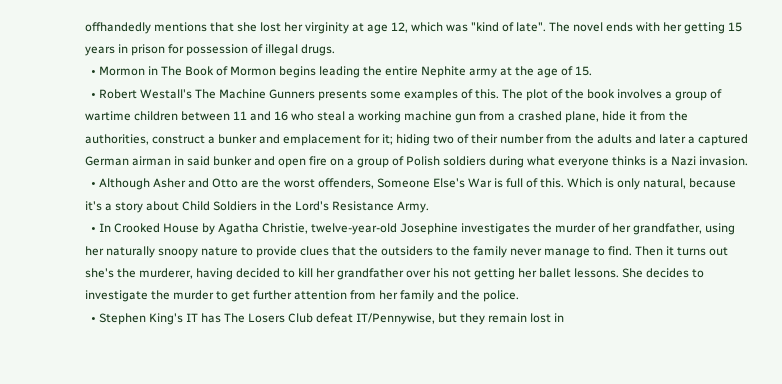offhandedly mentions that she lost her virginity at age 12, which was "kind of late". The novel ends with her getting 15 years in prison for possession of illegal drugs.
  • Mormon in The Book of Mormon begins leading the entire Nephite army at the age of 15.
  • Robert Westall's The Machine Gunners presents some examples of this. The plot of the book involves a group of wartime children between 11 and 16 who steal a working machine gun from a crashed plane, hide it from the authorities, construct a bunker and emplacement for it; hiding two of their number from the adults and later a captured German airman in said bunker and open fire on a group of Polish soldiers during what everyone thinks is a Nazi invasion.
  • Although Asher and Otto are the worst offenders, Someone Else's War is full of this. Which is only natural, because it's a story about Child Soldiers in the Lord's Resistance Army.
  • In Crooked House by Agatha Christie, twelve-year-old Josephine investigates the murder of her grandfather, using her naturally snoopy nature to provide clues that the outsiders to the family never manage to find. Then it turns out she's the murderer, having decided to kill her grandfather over his not getting her ballet lessons. She decides to investigate the murder to get further attention from her family and the police.
  • Stephen King's IT has The Losers Club defeat IT/Pennywise, but they remain lost in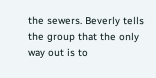the sewers. Beverly tells the group that the only way out is to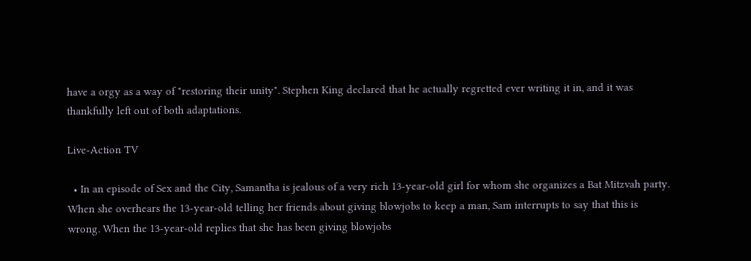have a orgy as a way of "restoring their unity". Stephen King declared that he actually regretted ever writing it in, and it was thankfully left out of both adaptations.

Live-Action TV

  • In an episode of Sex and the City, Samantha is jealous of a very rich 13-year-old girl for whom she organizes a Bat Mitzvah party. When she overhears the 13-year-old telling her friends about giving blowjobs to keep a man, Sam interrupts to say that this is wrong. When the 13-year-old replies that she has been giving blowjobs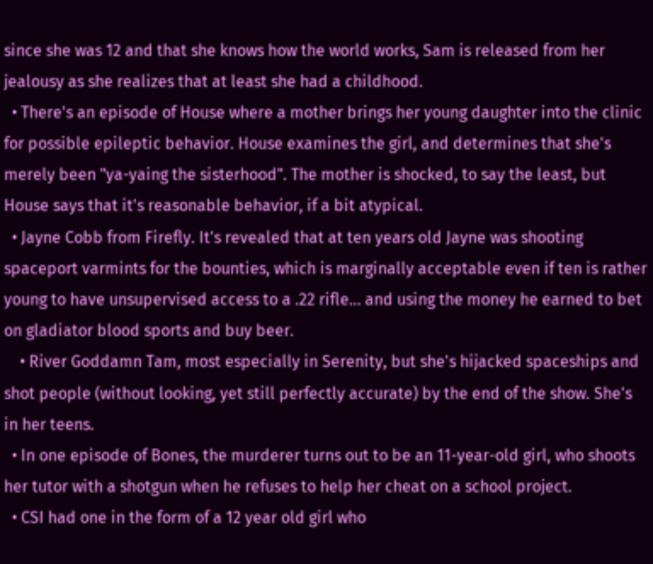since she was 12 and that she knows how the world works, Sam is released from her jealousy as she realizes that at least she had a childhood.
  • There's an episode of House where a mother brings her young daughter into the clinic for possible epileptic behavior. House examines the girl, and determines that she's merely been "ya-yaing the sisterhood". The mother is shocked, to say the least, but House says that it's reasonable behavior, if a bit atypical.
  • Jayne Cobb from Firefly. It's revealed that at ten years old Jayne was shooting spaceport varmints for the bounties, which is marginally acceptable even if ten is rather young to have unsupervised access to a .22 rifle... and using the money he earned to bet on gladiator blood sports and buy beer.
    • River Goddamn Tam, most especially in Serenity, but she's hijacked spaceships and shot people (without looking, yet still perfectly accurate) by the end of the show. She's in her teens.
  • In one episode of Bones, the murderer turns out to be an 11-year-old girl, who shoots her tutor with a shotgun when he refuses to help her cheat on a school project.
  • CSI had one in the form of a 12 year old girl who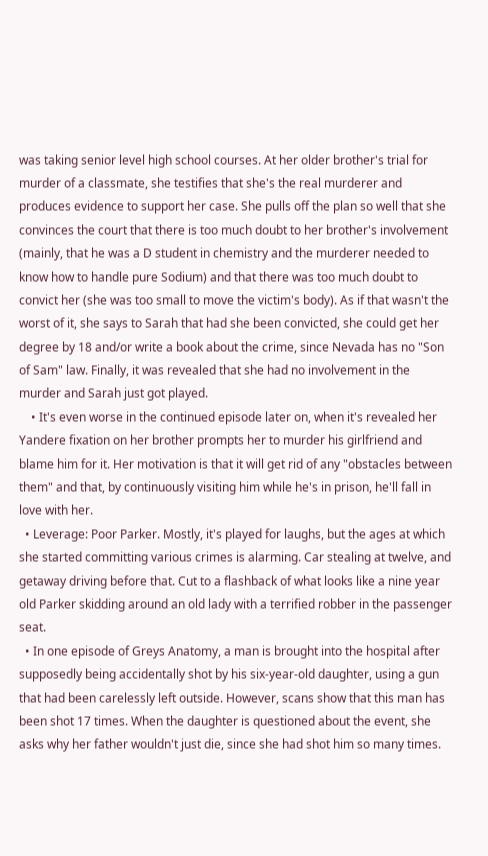was taking senior level high school courses. At her older brother's trial for murder of a classmate, she testifies that she's the real murderer and produces evidence to support her case. She pulls off the plan so well that she convinces the court that there is too much doubt to her brother's involvement (mainly, that he was a D student in chemistry and the murderer needed to know how to handle pure Sodium) and that there was too much doubt to convict her (she was too small to move the victim's body). As if that wasn't the worst of it, she says to Sarah that had she been convicted, she could get her degree by 18 and/or write a book about the crime, since Nevada has no "Son of Sam" law. Finally, it was revealed that she had no involvement in the murder and Sarah just got played.
    • It's even worse in the continued episode later on, when it's revealed her Yandere fixation on her brother prompts her to murder his girlfriend and blame him for it. Her motivation is that it will get rid of any "obstacles between them" and that, by continuously visiting him while he's in prison, he'll fall in love with her.
  • Leverage: Poor Parker. Mostly, it's played for laughs, but the ages at which she started committing various crimes is alarming. Car stealing at twelve, and getaway driving before that. Cut to a flashback of what looks like a nine year old Parker skidding around an old lady with a terrified robber in the passenger seat.
  • In one episode of Greys Anatomy, a man is brought into the hospital after supposedly being accidentally shot by his six-year-old daughter, using a gun that had been carelessly left outside. However, scans show that this man has been shot 17 times. When the daughter is questioned about the event, she asks why her father wouldn't just die, since she had shot him so many times.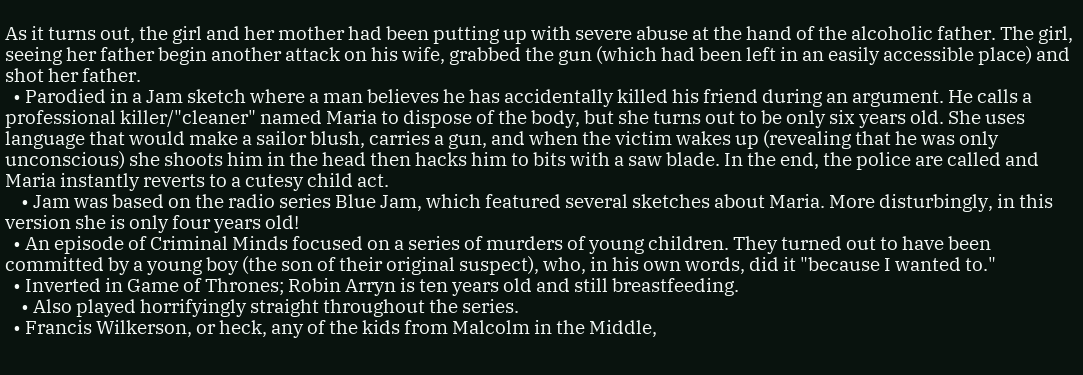As it turns out, the girl and her mother had been putting up with severe abuse at the hand of the alcoholic father. The girl, seeing her father begin another attack on his wife, grabbed the gun (which had been left in an easily accessible place) and shot her father.
  • Parodied in a Jam sketch where a man believes he has accidentally killed his friend during an argument. He calls a professional killer/"cleaner" named Maria to dispose of the body, but she turns out to be only six years old. She uses language that would make a sailor blush, carries a gun, and when the victim wakes up (revealing that he was only unconscious) she shoots him in the head then hacks him to bits with a saw blade. In the end, the police are called and Maria instantly reverts to a cutesy child act.
    • Jam was based on the radio series Blue Jam, which featured several sketches about Maria. More disturbingly, in this version she is only four years old!
  • An episode of Criminal Minds focused on a series of murders of young children. They turned out to have been committed by a young boy (the son of their original suspect), who, in his own words, did it "because I wanted to."
  • Inverted in Game of Thrones; Robin Arryn is ten years old and still breastfeeding.
    • Also played horrifyingly straight throughout the series.
  • Francis Wilkerson, or heck, any of the kids from Malcolm in the Middle,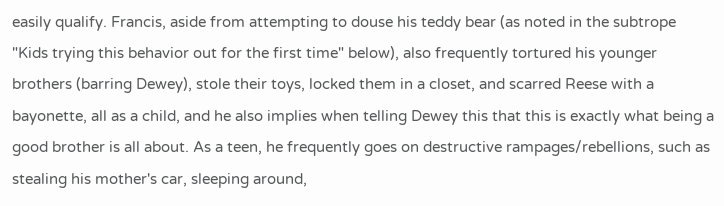easily qualify. Francis, aside from attempting to douse his teddy bear (as noted in the subtrope "Kids trying this behavior out for the first time" below), also frequently tortured his younger brothers (barring Dewey), stole their toys, locked them in a closet, and scarred Reese with a bayonette, all as a child, and he also implies when telling Dewey this that this is exactly what being a good brother is all about. As a teen, he frequently goes on destructive rampages/rebellions, such as stealing his mother's car, sleeping around,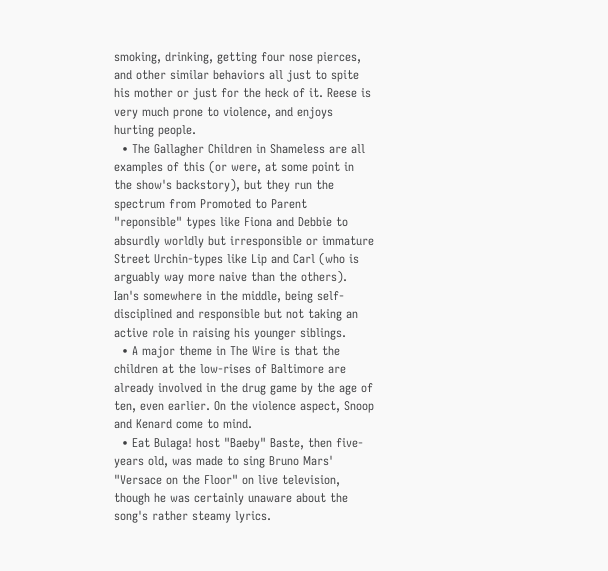smoking, drinking, getting four nose pierces, and other similar behaviors all just to spite his mother or just for the heck of it. Reese is very much prone to violence, and enjoys hurting people.
  • The Gallagher Children in Shameless are all examples of this (or were, at some point in the show's backstory), but they run the spectrum from Promoted to Parent "reponsible" types like Fiona and Debbie to absurdly worldly but irresponsible or immature Street Urchin-types like Lip and Carl (who is arguably way more naive than the others). Ian's somewhere in the middle, being self-disciplined and responsible but not taking an active role in raising his younger siblings.
  • A major theme in The Wire is that the children at the low-rises of Baltimore are already involved in the drug game by the age of ten, even earlier. On the violence aspect, Snoop and Kenard come to mind.
  • Eat Bulaga! host "Baeby" Baste, then five-years old, was made to sing Bruno Mars' "Versace on the Floor" on live television, though he was certainly unaware about the song's rather steamy lyrics.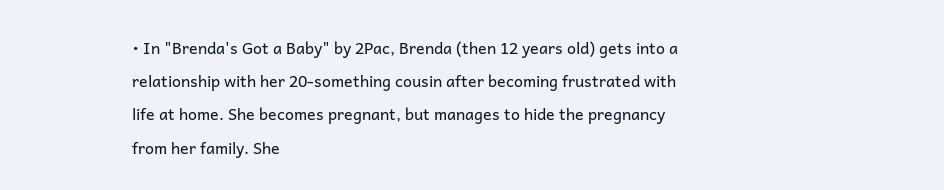• In "Brenda's Got a Baby" by 2Pac, Brenda (then 12 years old) gets into a relationship with her 20-something cousin after becoming frustrated with life at home. She becomes pregnant, but manages to hide the pregnancy from her family. She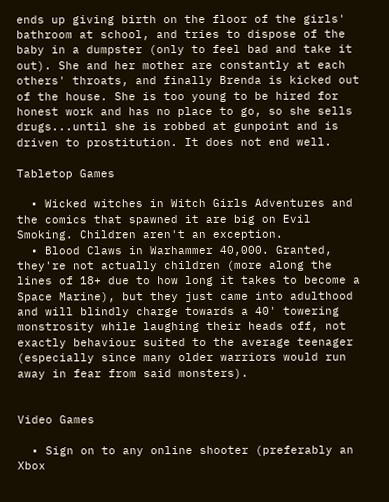ends up giving birth on the floor of the girls' bathroom at school, and tries to dispose of the baby in a dumpster (only to feel bad and take it out). She and her mother are constantly at each others' throats, and finally Brenda is kicked out of the house. She is too young to be hired for honest work and has no place to go, so she sells drugs...until she is robbed at gunpoint and is driven to prostitution. It does not end well.

Tabletop Games

  • Wicked witches in Witch Girls Adventures and the comics that spawned it are big on Evil Smoking. Children aren't an exception.
  • Blood Claws in Warhammer 40,000. Granted, they're not actually children (more along the lines of 18+ due to how long it takes to become a Space Marine), but they just came into adulthood and will blindly charge towards a 40' towering monstrosity while laughing their heads off, not exactly behaviour suited to the average teenager (especially since many older warriors would run away in fear from said monsters).


Video Games

  • Sign on to any online shooter (preferably an Xbox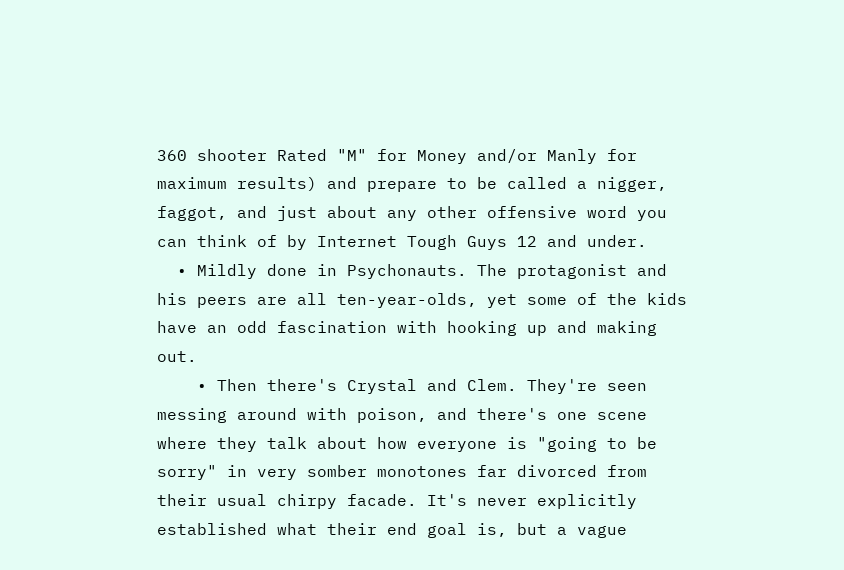360 shooter Rated "M" for Money and/or Manly for maximum results) and prepare to be called a nigger, faggot, and just about any other offensive word you can think of by Internet Tough Guys 12 and under.
  • Mildly done in Psychonauts. The protagonist and his peers are all ten-year-olds, yet some of the kids have an odd fascination with hooking up and making out.
    • Then there's Crystal and Clem. They're seen messing around with poison, and there's one scene where they talk about how everyone is "going to be sorry" in very somber monotones far divorced from their usual chirpy facade. It's never explicitly established what their end goal is, but a vague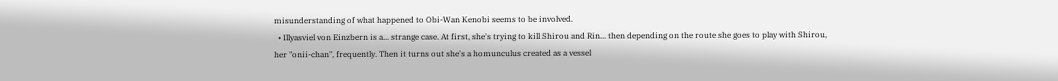misunderstanding of what happened to Obi-Wan Kenobi seems to be involved.
  • Illyasviel von Einzbern is a... strange case. At first, she's trying to kill Shirou and Rin... then depending on the route she goes to play with Shirou, her "onii-chan", frequently. Then it turns out she's a homunculus created as a vessel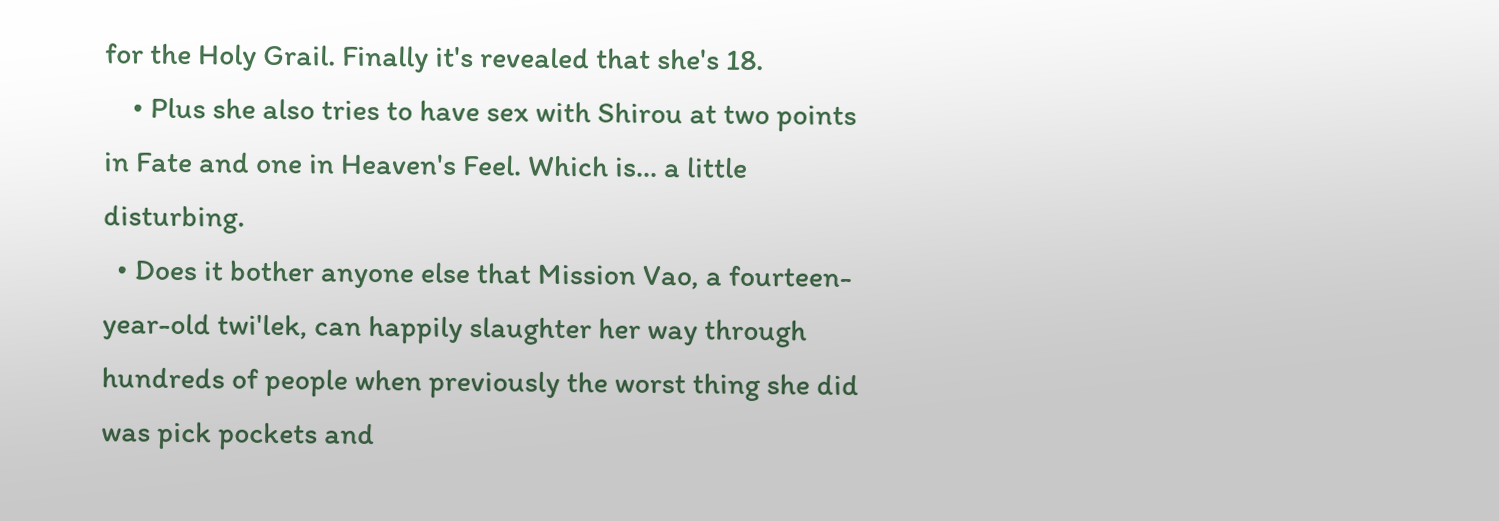for the Holy Grail. Finally it's revealed that she's 18.
    • Plus she also tries to have sex with Shirou at two points in Fate and one in Heaven's Feel. Which is... a little disturbing.
  • Does it bother anyone else that Mission Vao, a fourteen-year-old twi'lek, can happily slaughter her way through hundreds of people when previously the worst thing she did was pick pockets and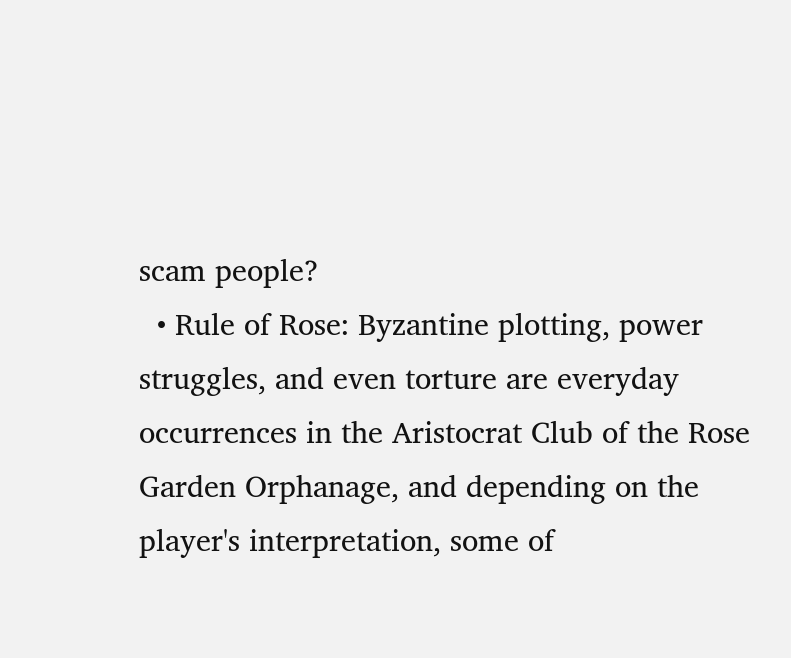scam people?
  • Rule of Rose: Byzantine plotting, power struggles, and even torture are everyday occurrences in the Aristocrat Club of the Rose Garden Orphanage, and depending on the player's interpretation, some of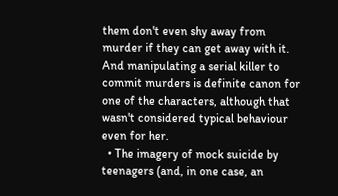them don't even shy away from murder if they can get away with it. And manipulating a serial killer to commit murders is definite canon for one of the characters, although that wasn't considered typical behaviour even for her.
  • The imagery of mock suicide by teenagers (and, in one case, an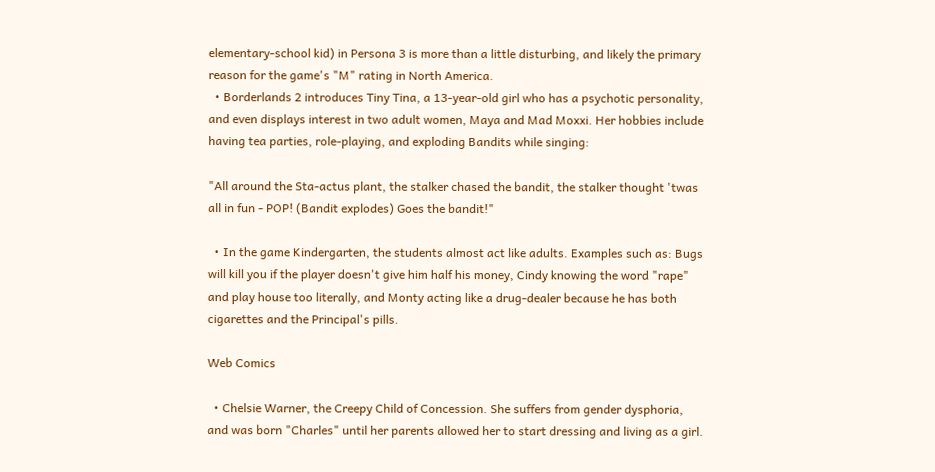elementary-school kid) in Persona 3 is more than a little disturbing, and likely the primary reason for the game's "M" rating in North America.
  • Borderlands 2 introduces Tiny Tina, a 13-year-old girl who has a psychotic personality, and even displays interest in two adult women, Maya and Mad Moxxi. Her hobbies include having tea parties, role-playing, and exploding Bandits while singing:

"All around the Sta-actus plant, the stalker chased the bandit, the stalker thought 'twas all in fun - POP! (Bandit explodes) Goes the bandit!"

  • In the game Kindergarten, the students almost act like adults. Examples such as: Bugs will kill you if the player doesn't give him half his money, Cindy knowing the word "rape" and play house too literally, and Monty acting like a drug-dealer because he has both cigarettes and the Principal's pills.

Web Comics

  • Chelsie Warner, the Creepy Child of Concession. She suffers from gender dysphoria, and was born "Charles" until her parents allowed her to start dressing and living as a girl.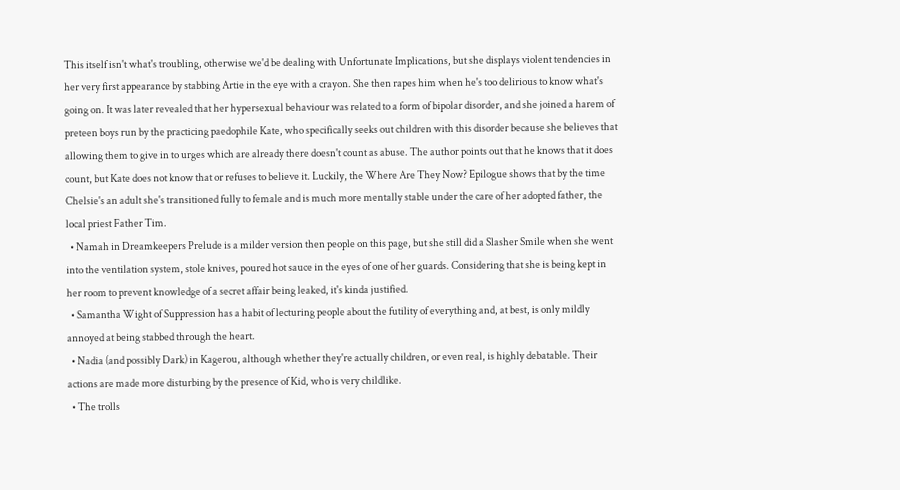This itself isn't what's troubling, otherwise we'd be dealing with Unfortunate Implications, but she displays violent tendencies in her very first appearance by stabbing Artie in the eye with a crayon. She then rapes him when he's too delirious to know what's going on. It was later revealed that her hypersexual behaviour was related to a form of bipolar disorder, and she joined a harem of preteen boys run by the practicing paedophile Kate, who specifically seeks out children with this disorder because she believes that allowing them to give in to urges which are already there doesn't count as abuse. The author points out that he knows that it does count, but Kate does not know that or refuses to believe it. Luckily, the Where Are They Now? Epilogue shows that by the time Chelsie's an adult she's transitioned fully to female and is much more mentally stable under the care of her adopted father, the local priest Father Tim.
  • Namah in Dreamkeepers Prelude is a milder version then people on this page, but she still did a Slasher Smile when she went into the ventilation system, stole knives, poured hot sauce in the eyes of one of her guards. Considering that she is being kept in her room to prevent knowledge of a secret affair being leaked, it's kinda justified.
  • Samantha Wight of Suppression has a habit of lecturing people about the futility of everything and, at best, is only mildly annoyed at being stabbed through the heart.
  • Nadia (and possibly Dark) in Kagerou, although whether they're actually children, or even real, is highly debatable. Their actions are made more disturbing by the presence of Kid, who is very childlike.
  • The trolls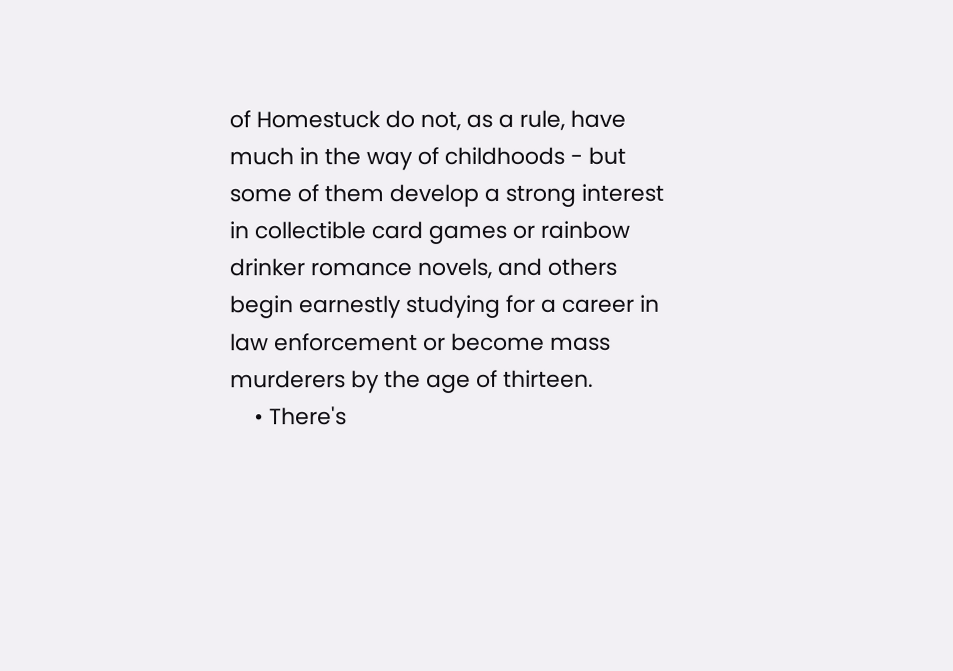of Homestuck do not, as a rule, have much in the way of childhoods - but some of them develop a strong interest in collectible card games or rainbow drinker romance novels, and others begin earnestly studying for a career in law enforcement or become mass murderers by the age of thirteen.
    • There's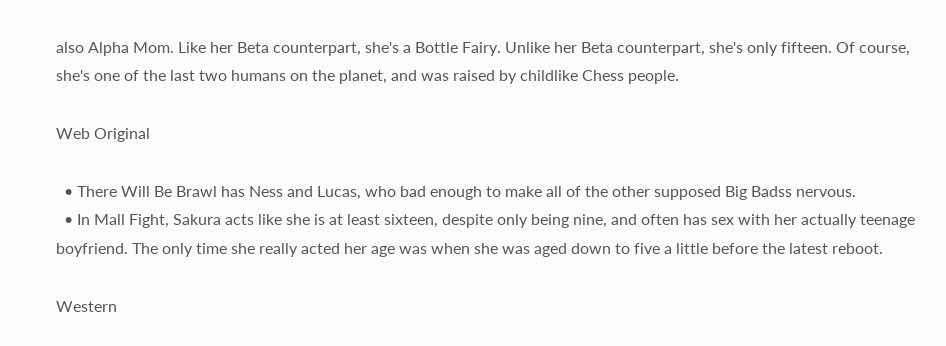also Alpha Mom. Like her Beta counterpart, she's a Bottle Fairy. Unlike her Beta counterpart, she's only fifteen. Of course, she's one of the last two humans on the planet, and was raised by childlike Chess people.

Web Original

  • There Will Be Brawl has Ness and Lucas, who bad enough to make all of the other supposed Big Badss nervous.
  • In Mall Fight, Sakura acts like she is at least sixteen, despite only being nine, and often has sex with her actually teenage boyfriend. The only time she really acted her age was when she was aged down to five a little before the latest reboot.

Western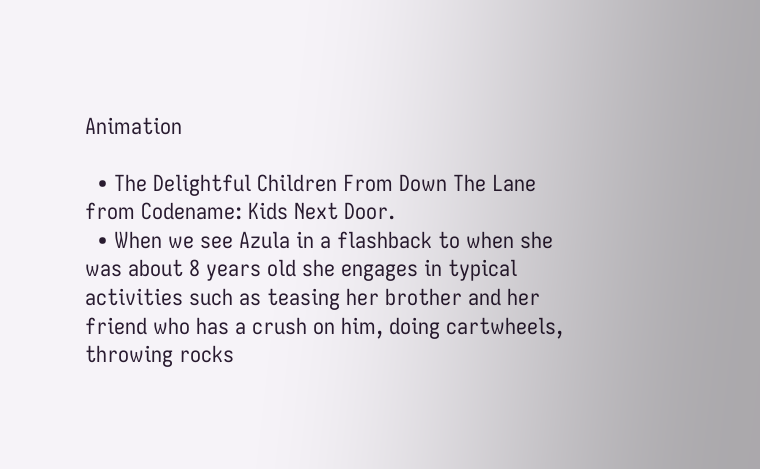Animation

  • The Delightful Children From Down The Lane from Codename: Kids Next Door.
  • When we see Azula in a flashback to when she was about 8 years old she engages in typical activities such as teasing her brother and her friend who has a crush on him, doing cartwheels, throwing rocks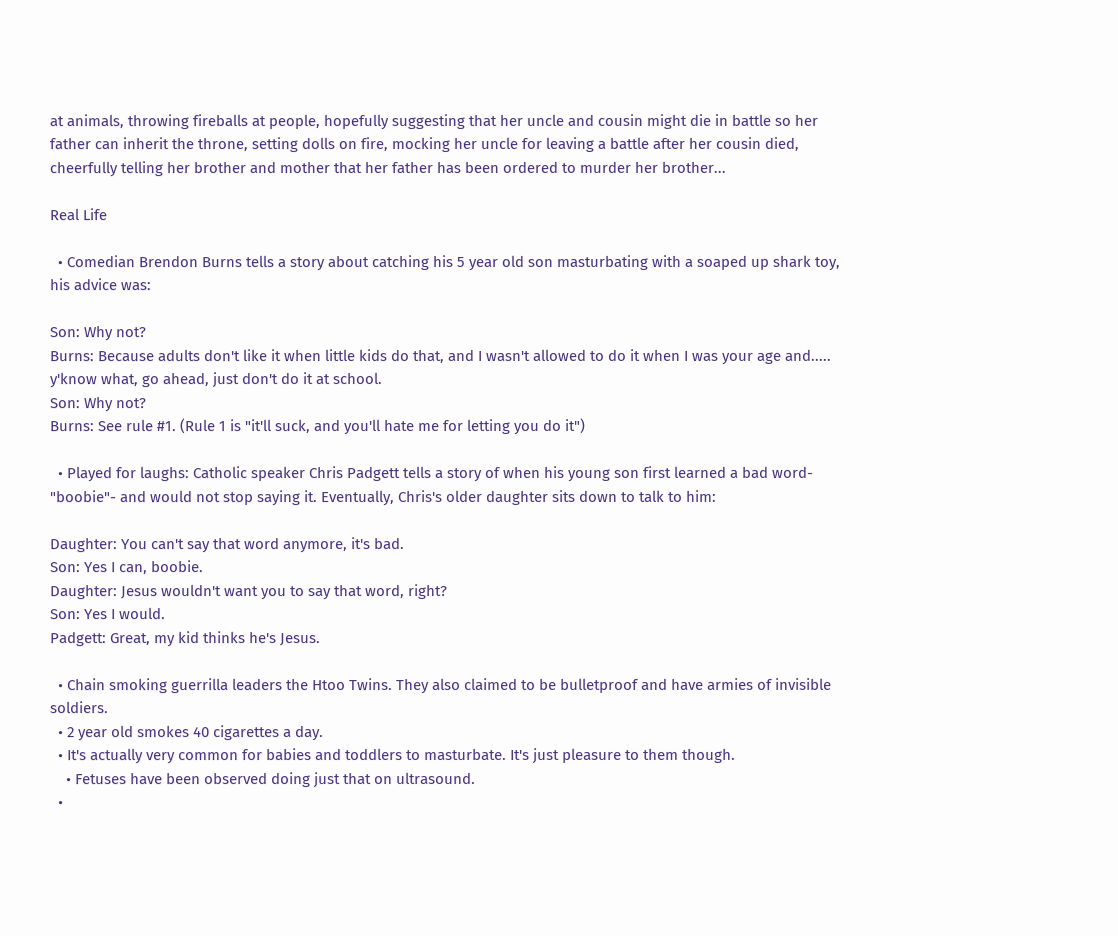at animals, throwing fireballs at people, hopefully suggesting that her uncle and cousin might die in battle so her father can inherit the throne, setting dolls on fire, mocking her uncle for leaving a battle after her cousin died, cheerfully telling her brother and mother that her father has been ordered to murder her brother...

Real Life

  • Comedian Brendon Burns tells a story about catching his 5 year old son masturbating with a soaped up shark toy, his advice was:

Son: Why not?
Burns: Because adults don't like it when little kids do that, and I wasn't allowed to do it when I was your age and..... y'know what, go ahead, just don't do it at school.
Son: Why not?
Burns: See rule #1. (Rule 1 is "it'll suck, and you'll hate me for letting you do it")

  • Played for laughs: Catholic speaker Chris Padgett tells a story of when his young son first learned a bad word- "boobie"- and would not stop saying it. Eventually, Chris's older daughter sits down to talk to him:

Daughter: You can't say that word anymore, it's bad.
Son: Yes I can, boobie.
Daughter: Jesus wouldn't want you to say that word, right?
Son: Yes I would.
Padgett: Great, my kid thinks he's Jesus.

  • Chain smoking guerrilla leaders the Htoo Twins. They also claimed to be bulletproof and have armies of invisible soldiers.
  • 2 year old smokes 40 cigarettes a day.
  • It's actually very common for babies and toddlers to masturbate. It's just pleasure to them though.
    • Fetuses have been observed doing just that on ultrasound.
  •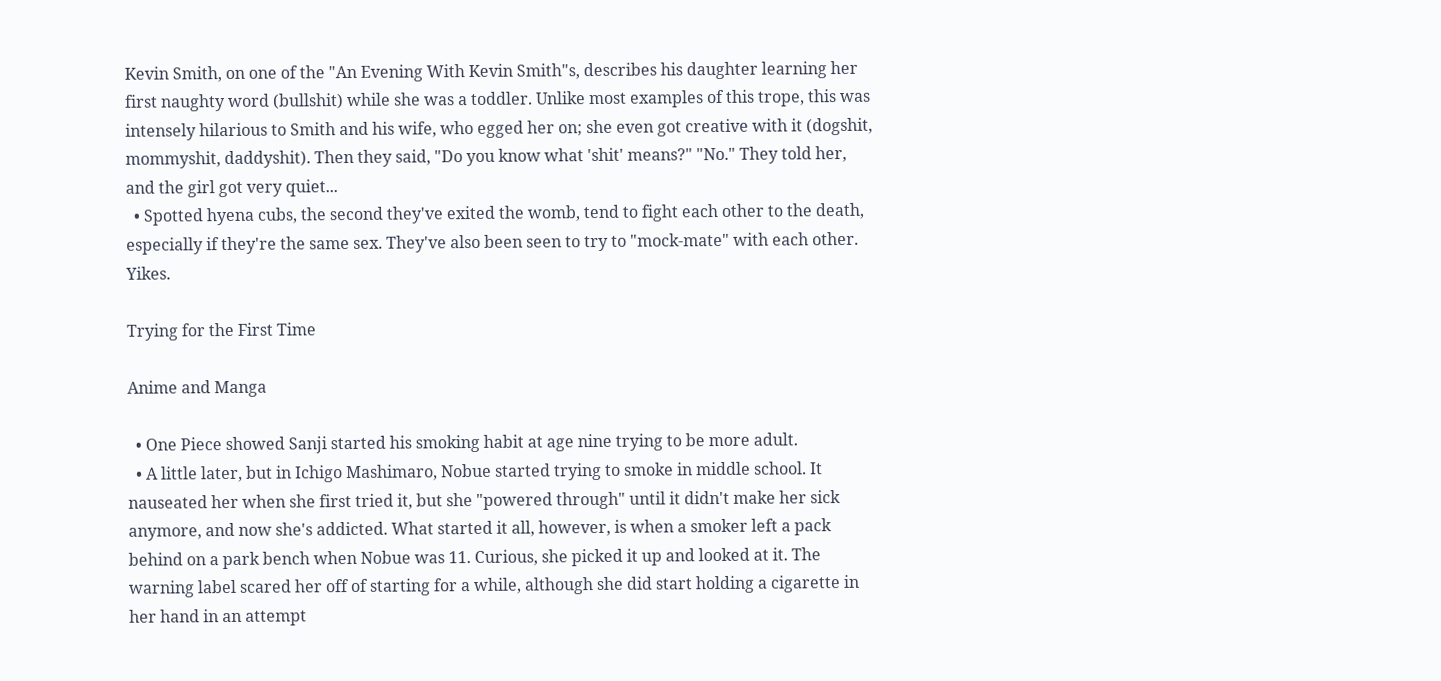Kevin Smith, on one of the "An Evening With Kevin Smith"s, describes his daughter learning her first naughty word (bullshit) while she was a toddler. Unlike most examples of this trope, this was intensely hilarious to Smith and his wife, who egged her on; she even got creative with it (dogshit, mommyshit, daddyshit). Then they said, "Do you know what 'shit' means?" "No." They told her, and the girl got very quiet...
  • Spotted hyena cubs, the second they've exited the womb, tend to fight each other to the death, especially if they're the same sex. They've also been seen to try to "mock-mate" with each other. Yikes.

Trying for the First Time

Anime and Manga

  • One Piece showed Sanji started his smoking habit at age nine trying to be more adult.
  • A little later, but in Ichigo Mashimaro, Nobue started trying to smoke in middle school. It nauseated her when she first tried it, but she "powered through" until it didn't make her sick anymore, and now she's addicted. What started it all, however, is when a smoker left a pack behind on a park bench when Nobue was 11. Curious, she picked it up and looked at it. The warning label scared her off of starting for a while, although she did start holding a cigarette in her hand in an attempt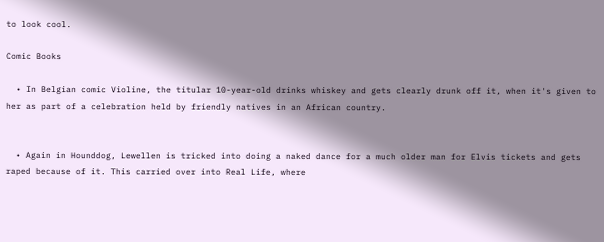to look cool.

Comic Books

  • In Belgian comic Violine, the titular 10-year-old drinks whiskey and gets clearly drunk off it, when it's given to her as part of a celebration held by friendly natives in an African country.


  • Again in Hounddog, Lewellen is tricked into doing a naked dance for a much older man for Elvis tickets and gets raped because of it. This carried over into Real Life, where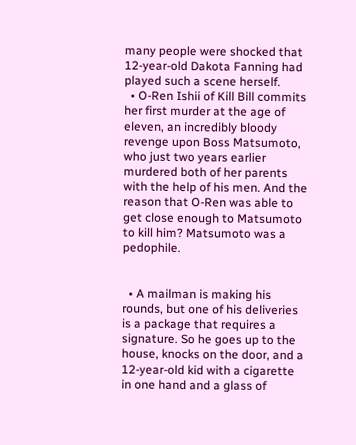many people were shocked that 12-year-old Dakota Fanning had played such a scene herself.
  • O-Ren Ishii of Kill Bill commits her first murder at the age of eleven, an incredibly bloody revenge upon Boss Matsumoto, who just two years earlier murdered both of her parents with the help of his men. And the reason that O-Ren was able to get close enough to Matsumoto to kill him? Matsumoto was a pedophile.


  • A mailman is making his rounds, but one of his deliveries is a package that requires a signature. So he goes up to the house, knocks on the door, and a 12-year-old kid with a cigarette in one hand and a glass of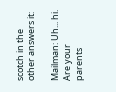scotch in the other answers it:

Mailman: Uh... hi. Are your parents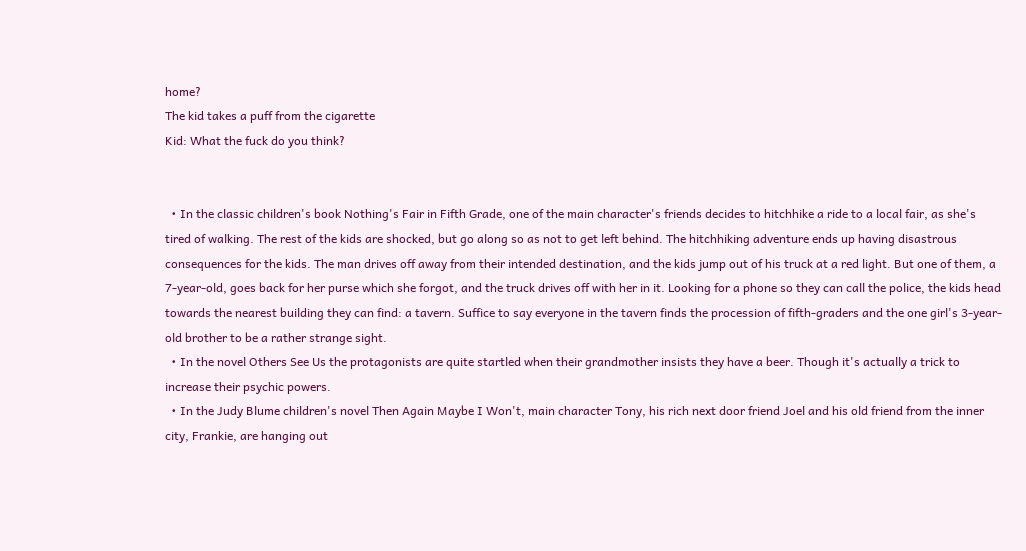home?
The kid takes a puff from the cigarette
Kid: What the fuck do you think?


  • In the classic children's book Nothing's Fair in Fifth Grade, one of the main character's friends decides to hitchhike a ride to a local fair, as she's tired of walking. The rest of the kids are shocked, but go along so as not to get left behind. The hitchhiking adventure ends up having disastrous consequences for the kids. The man drives off away from their intended destination, and the kids jump out of his truck at a red light. But one of them, a 7-year-old, goes back for her purse which she forgot, and the truck drives off with her in it. Looking for a phone so they can call the police, the kids head towards the nearest building they can find: a tavern. Suffice to say everyone in the tavern finds the procession of fifth-graders and the one girl's 3-year-old brother to be a rather strange sight.
  • In the novel Others See Us the protagonists are quite startled when their grandmother insists they have a beer. Though it's actually a trick to increase their psychic powers.
  • In the Judy Blume children's novel Then Again Maybe I Won't, main character Tony, his rich next door friend Joel and his old friend from the inner city, Frankie, are hanging out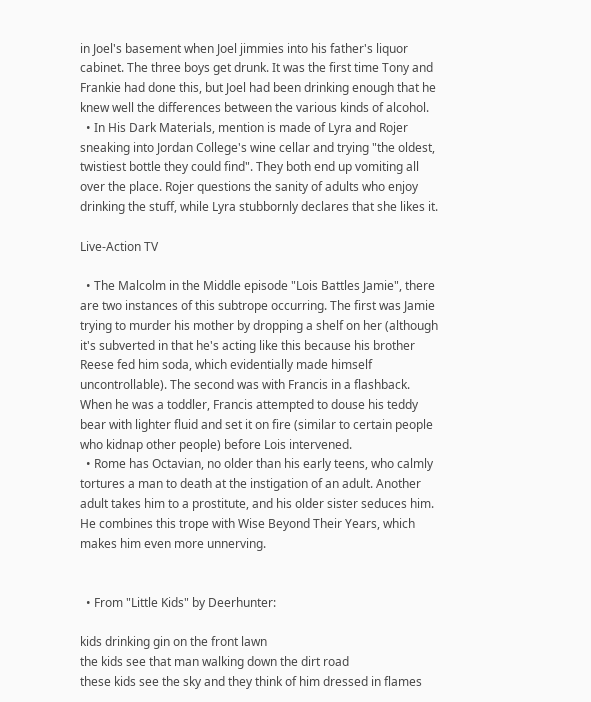in Joel's basement when Joel jimmies into his father's liquor cabinet. The three boys get drunk. It was the first time Tony and Frankie had done this, but Joel had been drinking enough that he knew well the differences between the various kinds of alcohol.
  • In His Dark Materials, mention is made of Lyra and Rojer sneaking into Jordan College's wine cellar and trying "the oldest, twistiest bottle they could find". They both end up vomiting all over the place. Rojer questions the sanity of adults who enjoy drinking the stuff, while Lyra stubbornly declares that she likes it.

Live-Action TV

  • The Malcolm in the Middle episode "Lois Battles Jamie", there are two instances of this subtrope occurring. The first was Jamie trying to murder his mother by dropping a shelf on her (although it's subverted in that he's acting like this because his brother Reese fed him soda, which evidentially made himself uncontrollable). The second was with Francis in a flashback. When he was a toddler, Francis attempted to douse his teddy bear with lighter fluid and set it on fire (similar to certain people who kidnap other people) before Lois intervened.
  • Rome has Octavian, no older than his early teens, who calmly tortures a man to death at the instigation of an adult. Another adult takes him to a prostitute, and his older sister seduces him. He combines this trope with Wise Beyond Their Years, which makes him even more unnerving.


  • From "Little Kids" by Deerhunter:

kids drinking gin on the front lawn
the kids see that man walking down the dirt road
these kids see the sky and they think of him dressed in flames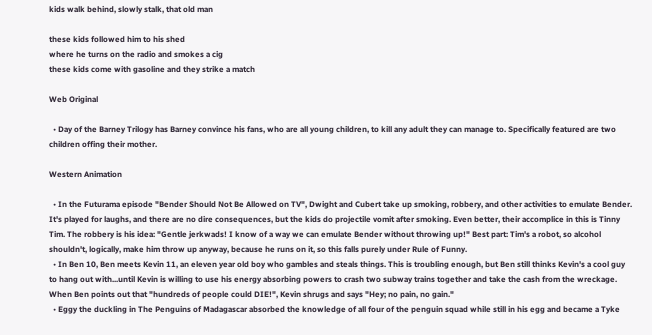kids walk behind, slowly stalk, that old man

these kids followed him to his shed
where he turns on the radio and smokes a cig
these kids come with gasoline and they strike a match

Web Original

  • Day of the Barney Trilogy has Barney convince his fans, who are all young children, to kill any adult they can manage to. Specifically featured are two children offing their mother.

Western Animation

  • In the Futurama episode "Bender Should Not Be Allowed on TV", Dwight and Cubert take up smoking, robbery, and other activities to emulate Bender. It's played for laughs, and there are no dire consequences, but the kids do projectile vomit after smoking. Even better, their accomplice in this is Tinny Tim. The robbery is his idea: "Gentle jerkwads! I know of a way we can emulate Bender without throwing up!" Best part: Tim's a robot, so alcohol shouldn't, logically, make him throw up anyway, because he runs on it, so this falls purely under Rule of Funny.
  • In Ben 10, Ben meets Kevin 11, an eleven year old boy who gambles and steals things. This is troubling enough, but Ben still thinks Kevin's a cool guy to hang out with...until Kevin is willing to use his energy absorbing powers to crash two subway trains together and take the cash from the wreckage. When Ben points out that "hundreds of people could DIE!", Kevin shrugs and says "Hey; no pain, no gain."
  • Eggy the duckling in The Penguins of Madagascar absorbed the knowledge of all four of the penguin squad while still in his egg and became a Tyke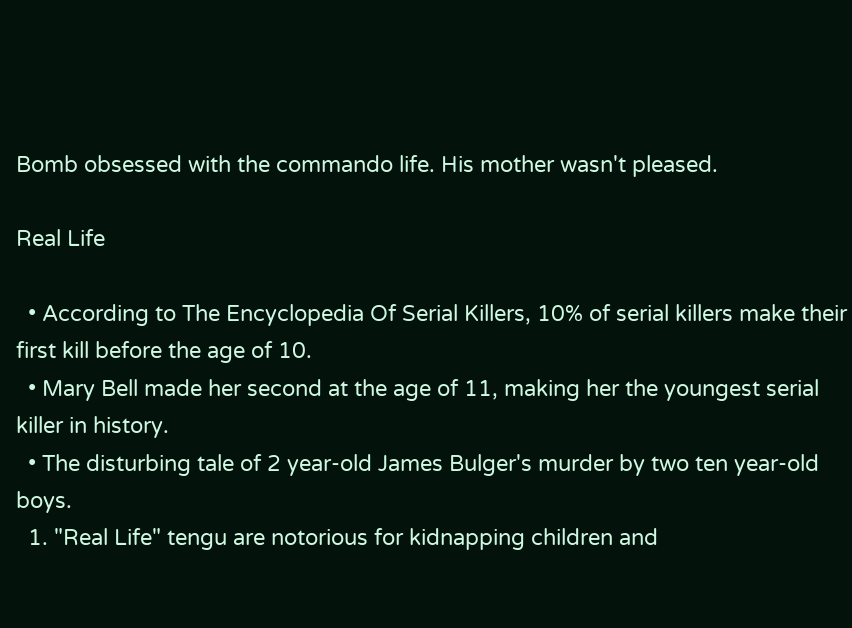Bomb obsessed with the commando life. His mother wasn't pleased.

Real Life

  • According to The Encyclopedia Of Serial Killers, 10% of serial killers make their first kill before the age of 10.
  • Mary Bell made her second at the age of 11, making her the youngest serial killer in history.
  • The disturbing tale of 2 year-old James Bulger's murder by two ten year-old boys.
  1. "Real Life" tengu are notorious for kidnapping children and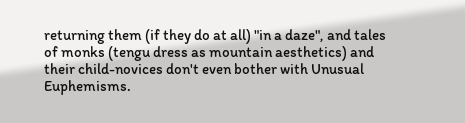returning them (if they do at all) "in a daze", and tales of monks (tengu dress as mountain aesthetics) and their child-novices don't even bother with Unusual Euphemisms.